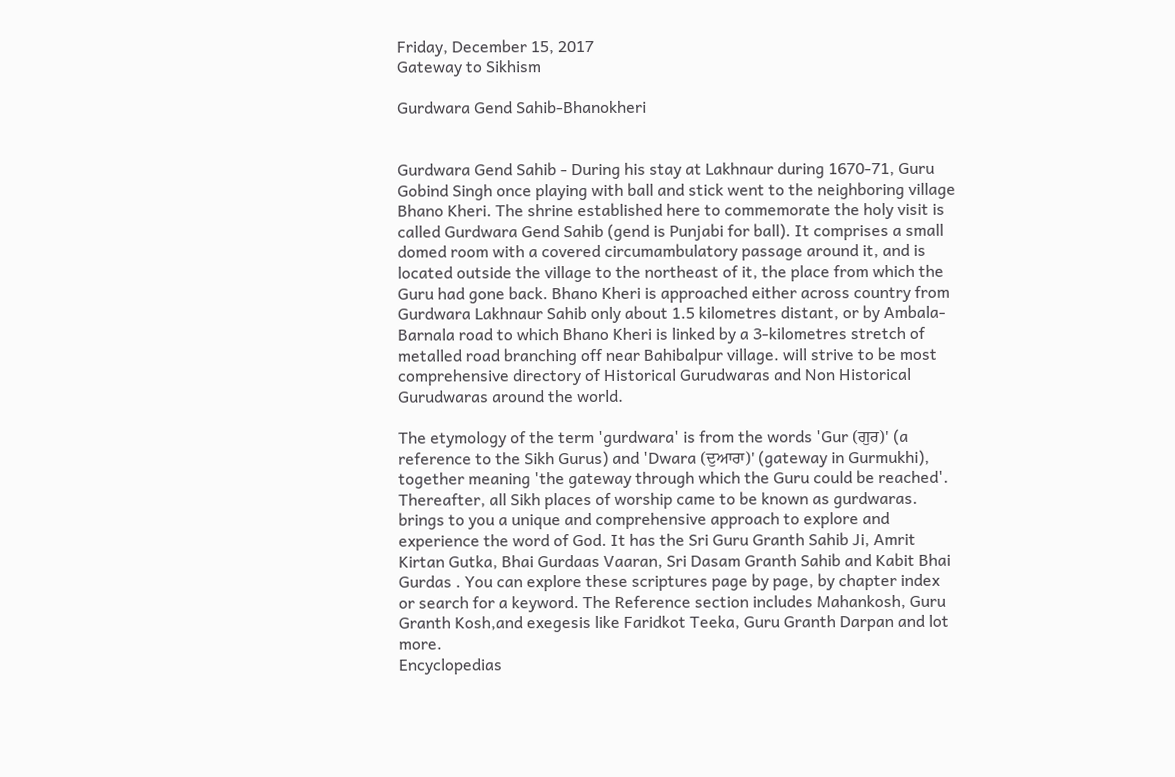Friday, December 15, 2017
Gateway to Sikhism

Gurdwara Gend Sahib-Bhanokheri


Gurdwara Gend Sahib - During his stay at Lakhnaur during 1670-71, Guru Gobind Singh once playing with ball and stick went to the neighboring village Bhano Kheri. The shrine established here to commemorate the holy visit is called Gurdwara Gend Sahib (gend is Punjabi for ball). It comprises a small domed room with a covered circumambulatory passage around it, and is located outside the village to the northeast of it, the place from which the Guru had gone back. Bhano Kheri is approached either across country from Gurdwara Lakhnaur Sahib only about 1.5 kilometres distant, or by Ambala-Barnala road to which Bhano Kheri is linked by a 3-kilometres stretch of metalled road branching off near Bahibalpur village. will strive to be most comprehensive directory of Historical Gurudwaras and Non Historical Gurudwaras around the world.

The etymology of the term 'gurdwara' is from the words 'Gur (ਗੁਰ)' (a reference to the Sikh Gurus) and 'Dwara (ਦੁਆਰਾ)' (gateway in Gurmukhi), together meaning 'the gateway through which the Guru could be reached'. Thereafter, all Sikh places of worship came to be known as gurdwaras. brings to you a unique and comprehensive approach to explore and experience the word of God. It has the Sri Guru Granth Sahib Ji, Amrit Kirtan Gutka, Bhai Gurdaas Vaaran, Sri Dasam Granth Sahib and Kabit Bhai Gurdas . You can explore these scriptures page by page, by chapter index or search for a keyword. The Reference section includes Mahankosh, Guru Granth Kosh,and exegesis like Faridkot Teeka, Guru Granth Darpan and lot more.
Encyclopedias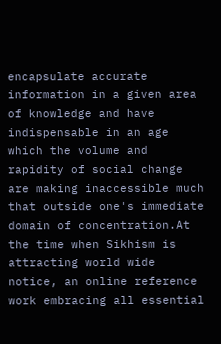encapsulate accurate information in a given area of knowledge and have indispensable in an age which the volume and rapidity of social change are making inaccessible much that outside one's immediate domain of concentration.At the time when Sikhism is attracting world wide notice, an online reference work embracing all essential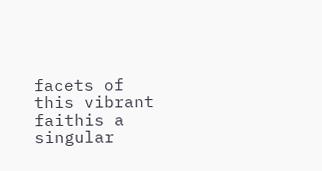facets of this vibrant faithis a singular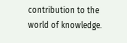contribution to the world of knowledge.